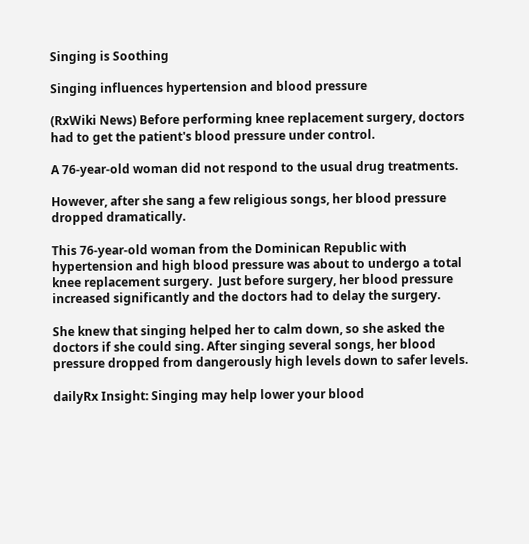Singing is Soothing

Singing influences hypertension and blood pressure

(RxWiki News) Before performing knee replacement surgery, doctors had to get the patient's blood pressure under control.

A 76-year-old woman did not respond to the usual drug treatments.

However, after she sang a few religious songs, her blood pressure dropped dramatically.

This 76-year-old woman from the Dominican Republic with hypertension and high blood pressure was about to undergo a total knee replacement surgery.  Just before surgery, her blood pressure increased significantly and the doctors had to delay the surgery.

She knew that singing helped her to calm down, so she asked the doctors if she could sing. After singing several songs, her blood pressure dropped from dangerously high levels down to safer levels.

dailyRx Insight: Singing may help lower your blood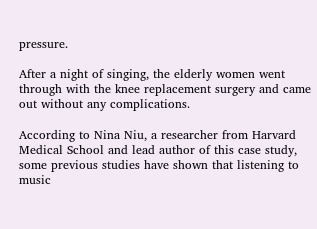pressure.

After a night of singing, the elderly women went through with the knee replacement surgery and came out without any complications.

According to Nina Niu, a researcher from Harvard Medical School and lead author of this case study, some previous studies have shown that listening to music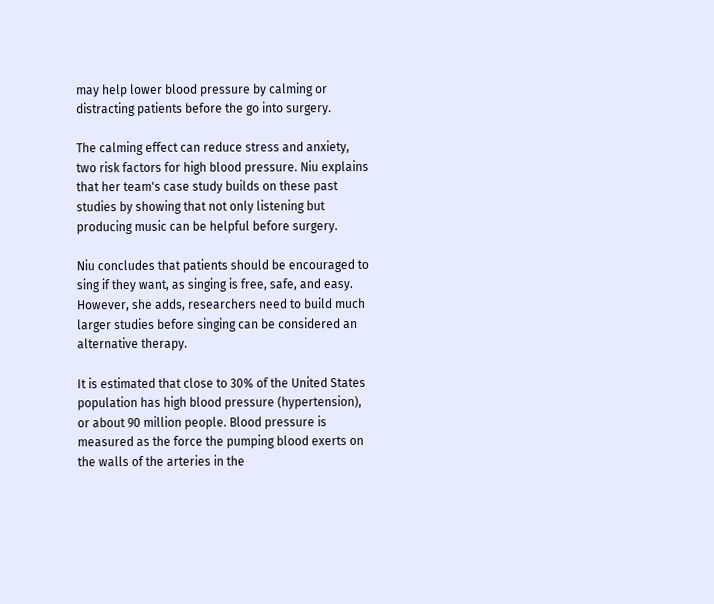may help lower blood pressure by calming or distracting patients before the go into surgery.

The calming effect can reduce stress and anxiety, two risk factors for high blood pressure. Niu explains that her team's case study builds on these past studies by showing that not only listening but producing music can be helpful before surgery.

Niu concludes that patients should be encouraged to sing if they want, as singing is free, safe, and easy. However, she adds, researchers need to build much larger studies before singing can be considered an alternative therapy.

It is estimated that close to 30% of the United States population has high blood pressure (hypertension), or about 90 million people. Blood pressure is measured as the force the pumping blood exerts on the walls of the arteries in the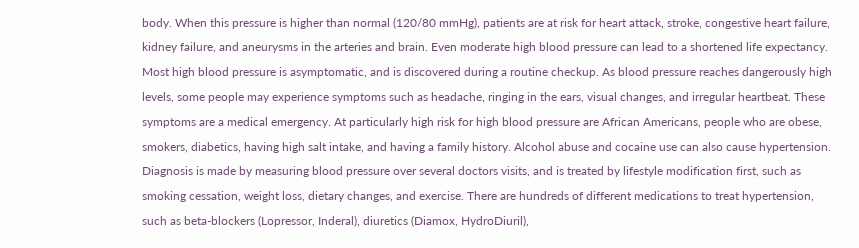body. When this pressure is higher than normal (120/80 mmHg), patients are at risk for heart attack, stroke, congestive heart failure, kidney failure, and aneurysms in the arteries and brain. Even moderate high blood pressure can lead to a shortened life expectancy. Most high blood pressure is asymptomatic, and is discovered during a routine checkup. As blood pressure reaches dangerously high levels, some people may experience symptoms such as headache, ringing in the ears, visual changes, and irregular heartbeat. These symptoms are a medical emergency. At particularly high risk for high blood pressure are African Americans, people who are obese, smokers, diabetics, having high salt intake, and having a family history. Alcohol abuse and cocaine use can also cause hypertension. Diagnosis is made by measuring blood pressure over several doctors visits, and is treated by lifestyle modification first, such as smoking cessation, weight loss, dietary changes, and exercise. There are hundreds of different medications to treat hypertension, such as beta-blockers (Lopressor, Inderal), diuretics (Diamox, HydroDiuril),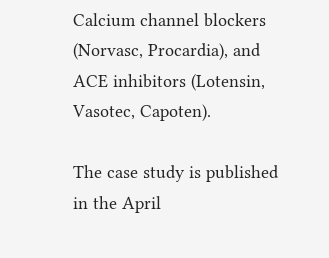Calcium channel blockers (Norvasc, Procardia), and ACE inhibitors (Lotensin, Vasotec, Capoten).

The case study is published in the April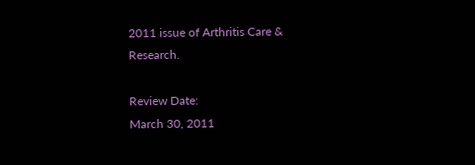2011 issue of Arthritis Care & Research.

Review Date:
March 30, 2011